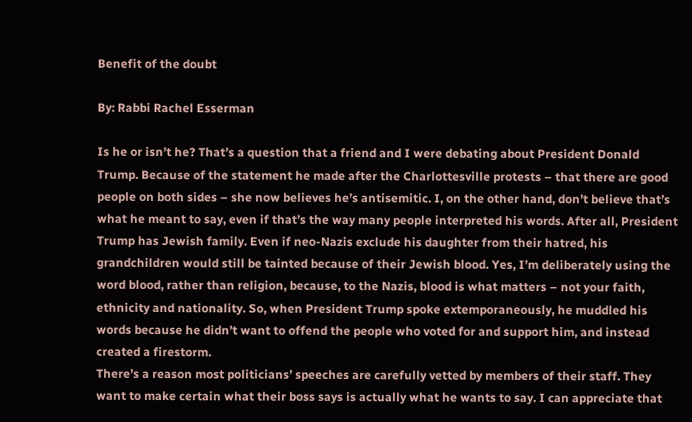Benefit of the doubt

By: Rabbi Rachel Esserman

Is he or isn’t he? That’s a question that a friend and I were debating about President Donald Trump. Because of the statement he made after the Charlottesville protests – that there are good people on both sides – she now believes he’s antisemitic. I, on the other hand, don’t believe that’s what he meant to say, even if that’s the way many people interpreted his words. After all, President Trump has Jewish family. Even if neo-Nazis exclude his daughter from their hatred, his grandchildren would still be tainted because of their Jewish blood. Yes, I’m deliberately using the word blood, rather than religion, because, to the Nazis, blood is what matters – not your faith, ethnicity and nationality. So, when President Trump spoke extemporaneously, he muddled his words because he didn’t want to offend the people who voted for and support him, and instead created a firestorm.
There’s a reason most politicians’ speeches are carefully vetted by members of their staff. They want to make certain what their boss says is actually what he wants to say. I can appreciate that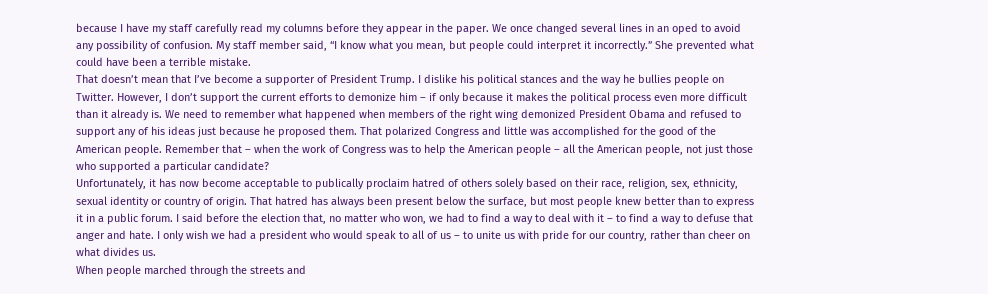because I have my staff carefully read my columns before they appear in the paper. We once changed several lines in an oped to avoid any possibility of confusion. My staff member said, “I know what you mean, but people could interpret it incorrectly.” She prevented what could have been a terrible mistake.
That doesn’t mean that I’ve become a supporter of President Trump. I dislike his political stances and the way he bullies people on Twitter. However, I don’t support the current efforts to demonize him – if only because it makes the political process even more difficult than it already is. We need to remember what happened when members of the right wing demonized President Obama and refused to support any of his ideas just because he proposed them. That polarized Congress and little was accomplished for the good of the American people. Remember that – when the work of Congress was to help the American people – all the American people, not just those who supported a particular candidate?
Unfortunately, it has now become acceptable to publically proclaim hatred of others solely based on their race, religion, sex, ethnicity, sexual identity or country of origin. That hatred has always been present below the surface, but most people knew better than to express it in a public forum. I said before the election that, no matter who won, we had to find a way to deal with it – to find a way to defuse that anger and hate. I only wish we had a president who would speak to all of us – to unite us with pride for our country, rather than cheer on what divides us.
When people marched through the streets and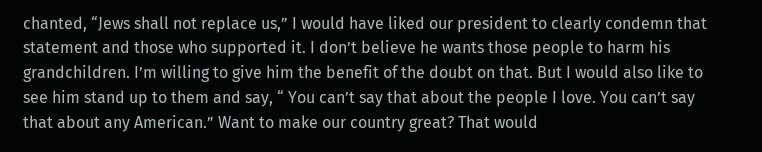chanted, “Jews shall not replace us,” I would have liked our president to clearly condemn that statement and those who supported it. I don’t believe he wants those people to harm his grandchildren. I’m willing to give him the benefit of the doubt on that. But I would also like to see him stand up to them and say, “ You can’t say that about the people I love. You can’t say that about any American.” Want to make our country great? That would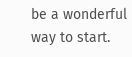be a wonderful way to start.